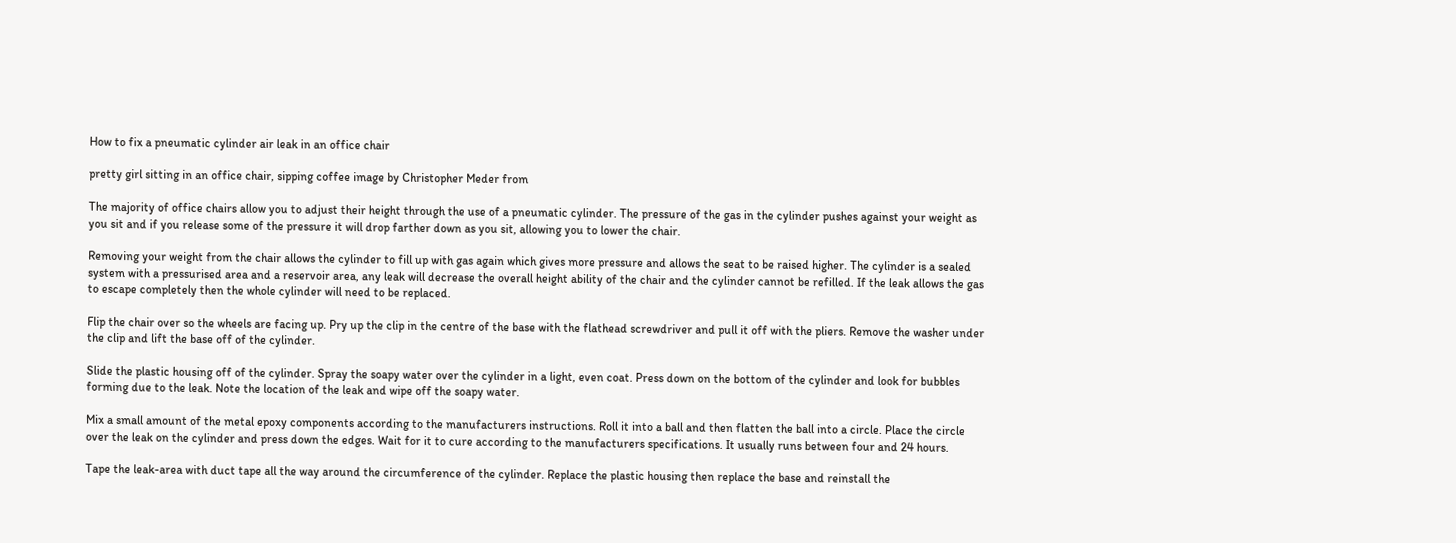How to fix a pneumatic cylinder air leak in an office chair

pretty girl sitting in an office chair, sipping coffee image by Christopher Meder from

The majority of office chairs allow you to adjust their height through the use of a pneumatic cylinder. The pressure of the gas in the cylinder pushes against your weight as you sit and if you release some of the pressure it will drop farther down as you sit, allowing you to lower the chair.

Removing your weight from the chair allows the cylinder to fill up with gas again which gives more pressure and allows the seat to be raised higher. The cylinder is a sealed system with a pressurised area and a reservoir area, any leak will decrease the overall height ability of the chair and the cylinder cannot be refilled. If the leak allows the gas to escape completely then the whole cylinder will need to be replaced.

Flip the chair over so the wheels are facing up. Pry up the clip in the centre of the base with the flathead screwdriver and pull it off with the pliers. Remove the washer under the clip and lift the base off of the cylinder.

Slide the plastic housing off of the cylinder. Spray the soapy water over the cylinder in a light, even coat. Press down on the bottom of the cylinder and look for bubbles forming due to the leak. Note the location of the leak and wipe off the soapy water.

Mix a small amount of the metal epoxy components according to the manufacturers instructions. Roll it into a ball and then flatten the ball into a circle. Place the circle over the leak on the cylinder and press down the edges. Wait for it to cure according to the manufacturers specifications. It usually runs between four and 24 hours.

Tape the leak-area with duct tape all the way around the circumference of the cylinder. Replace the plastic housing then replace the base and reinstall the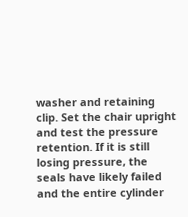washer and retaining clip. Set the chair upright and test the pressure retention. If it is still losing pressure, the seals have likely failed and the entire cylinder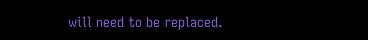will need to be replaced.